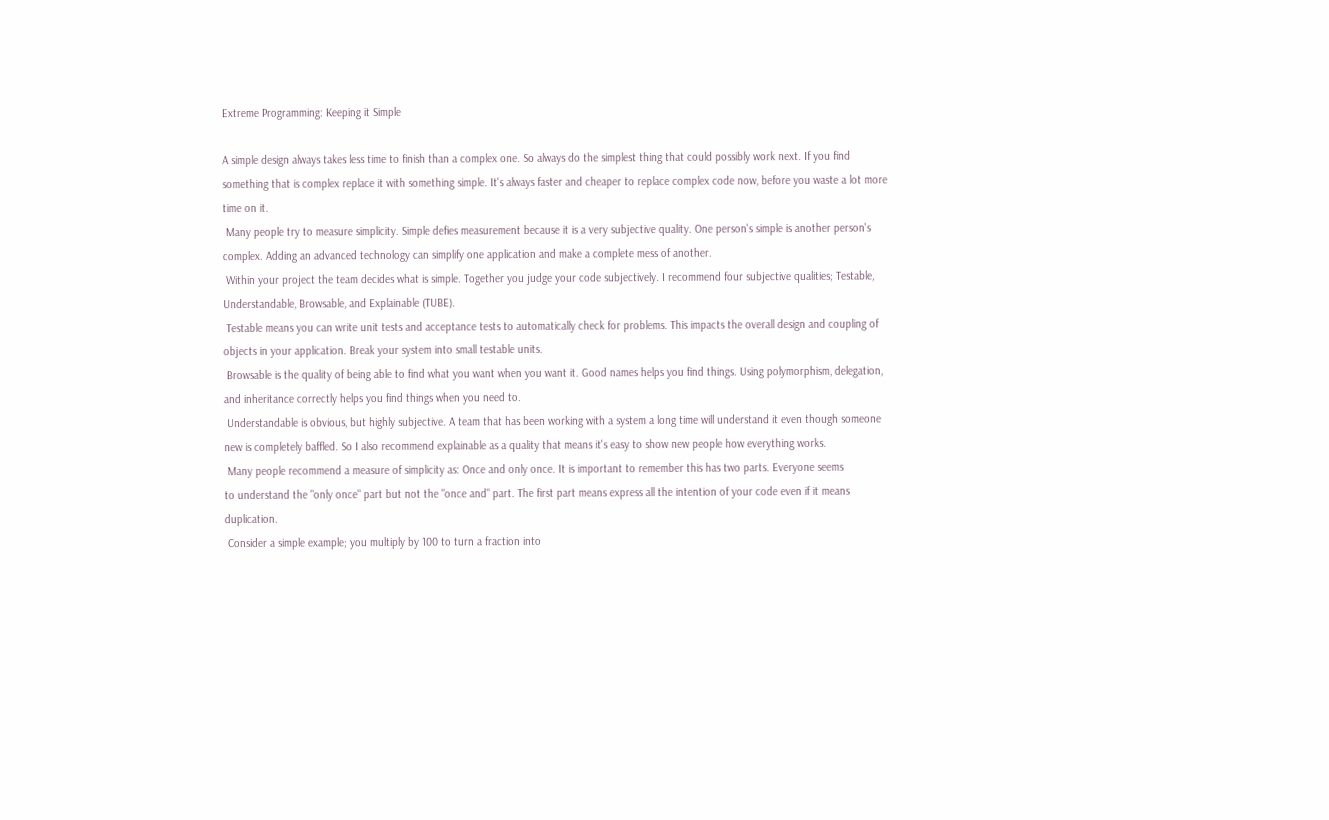Extreme Programming: Keeping it Simple

A simple design always takes less time to finish than a complex one. So always do the simplest thing that could possibly work next. If you find something that is complex replace it with something simple. It's always faster and cheaper to replace complex code now, before you waste a lot more time on it.
 Many people try to measure simplicity. Simple defies measurement because it is a very subjective quality. One person's simple is another person's complex. Adding an advanced technology can simplify one application and make a complete mess of another.
 Within your project the team decides what is simple. Together you judge your code subjectively. I recommend four subjective qualities; Testable, Understandable, Browsable, and Explainable (TUBE).
 Testable means you can write unit tests and acceptance tests to automatically check for problems. This impacts the overall design and coupling of objects in your application. Break your system into small testable units.
 Browsable is the quality of being able to find what you want when you want it. Good names helps you find things. Using polymorphism, delegation, and inheritance correctly helps you find things when you need to.
 Understandable is obvious, but highly subjective. A team that has been working with a system a long time will understand it even though someone new is completely baffled. So I also recommend explainable as a quality that means it's easy to show new people how everything works.
 Many people recommend a measure of simplicity as: Once and only once. It is important to remember this has two parts. Everyone seems
to understand the "only once" part but not the "once and" part. The first part means express all the intention of your code even if it means duplication.
 Consider a simple example; you multiply by 100 to turn a fraction into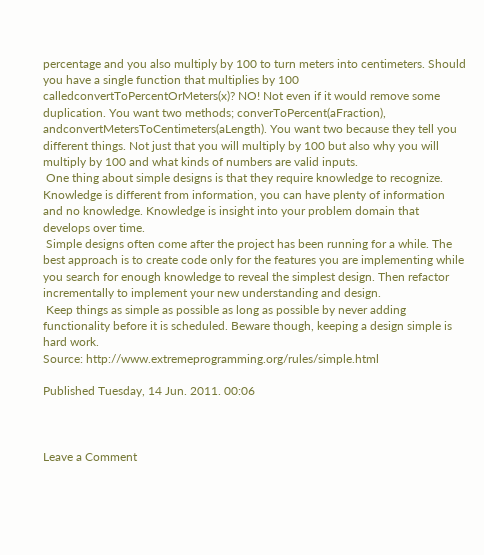percentage and you also multiply by 100 to turn meters into centimeters. Should you have a single function that multiplies by 100 calledconvertToPercentOrMeters(x)? NO! Not even if it would remove some duplication. You want two methods; converToPercent(aFraction), andconvertMetersToCentimeters(aLength). You want two because they tell you different things. Not just that you will multiply by 100 but also why you will multiply by 100 and what kinds of numbers are valid inputs.
 One thing about simple designs is that they require knowledge to recognize. Knowledge is different from information, you can have plenty of information and no knowledge. Knowledge is insight into your problem domain that develops over time.
 Simple designs often come after the project has been running for a while. The best approach is to create code only for the features you are implementing while you search for enough knowledge to reveal the simplest design. Then refactor incrementally to implement your new understanding and design.
 Keep things as simple as possible as long as possible by never adding functionality before it is scheduled. Beware though, keeping a design simple is hard work.
Source: http://www.extremeprogramming.org/rules/simple.html

Published Tuesday, 14 Jun. 2011. 00:06



Leave a Comment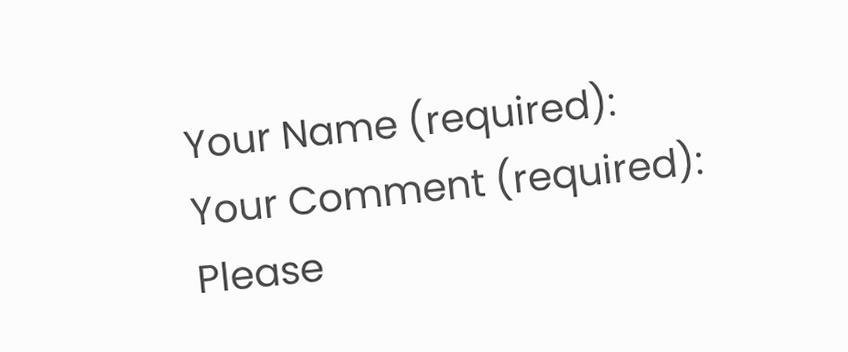Your Name (required):
Your Comment (required):
Please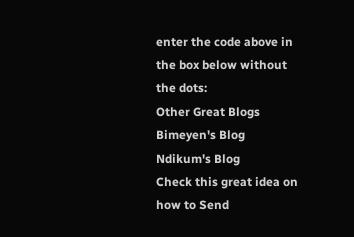enter the code above in the box below without the dots:
Other Great Blogs
Bimeyen's Blog
Ndikum's Blog
Check this great idea on how to Send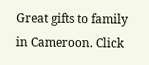Great gifts to family in Cameroon. Click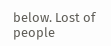below. Lost of people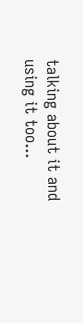talking about it and using it too...